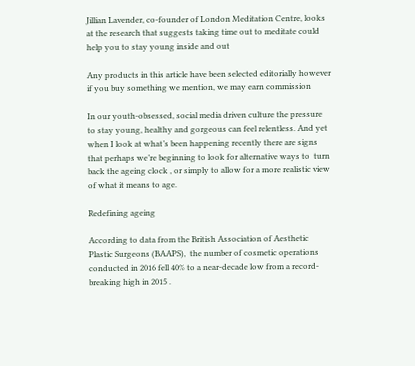Jillian Lavender, co-founder of London Meditation Centre, looks at the research that suggests taking time out to meditate could help you to stay young inside and out

Any products in this article have been selected editorially however if you buy something we mention, we may earn commission

In our youth-obsessed, social media driven culture the pressure to stay young, healthy and gorgeous can feel relentless. And yet when I look at what’s been happening recently there are signs that perhaps we’re beginning to look for alternative ways to  turn back the ageing clock , or simply to allow for a more realistic view of what it means to age.

Redefining ageing

According to data from the British Association of Aesthetic Plastic Surgeons (BAAPS),  the number of cosmetic operations conducted in 2016 fell 40% to a near-decade low from a record-breaking high in 2015 .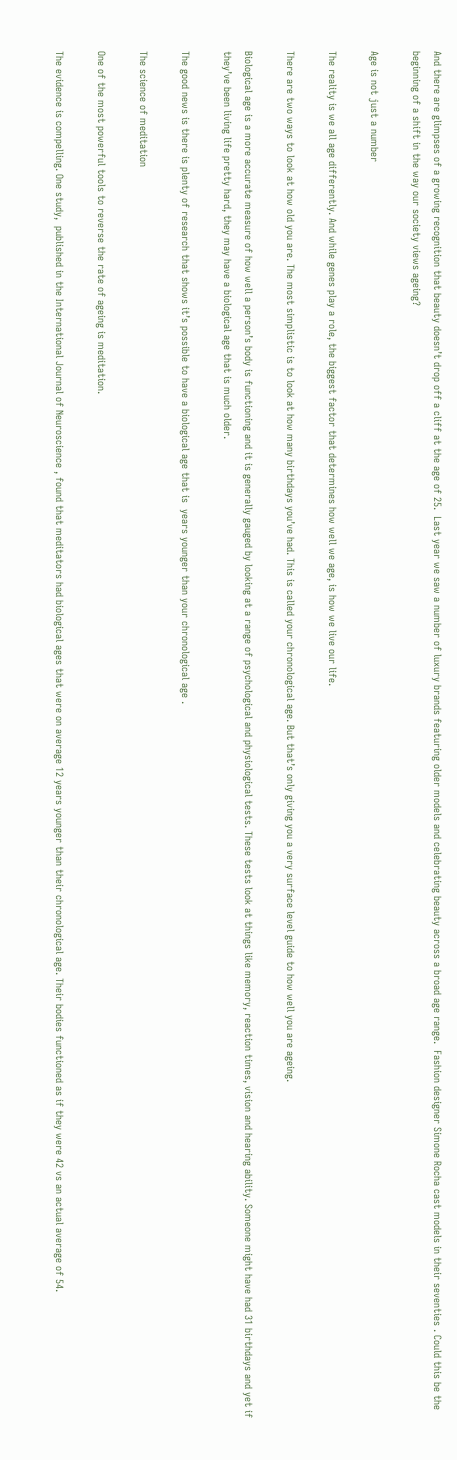And there are glimpses of a growing recognition that beauty doesn’t drop off a cliff at the age of 25.  Last year we saw a number of luxury brands featuring older models and celebrating beauty across a broad age range.  Fashion designer Simone Rocha cast models in their seventies . Could this be the beginning of a shift in the way our society views ageing?

Age is not just a number

The reality is we all age differently. And while genes play a role, the biggest factor that determines how well we age, is how we live our life.

There are two ways to look at how old you are. The most simplistic is to look at how many birthdays you’ve had. This is called your chronological age. But that’s only giving you a very surface level guide to how well you are ageing.

Biological age is a more accurate measure of how well a person’s body is functioning and it is generally gauged by looking at a range of psychological and physiological tests. These tests look at things like memory, reaction times, vision and hearing ability. Someone might have had 31 birthdays and yet if they’ve been living life pretty hard, they may have a biological age that is much older.

The good news is there is plenty of research that shows it’s possible to have a biological age that is  years younger than your chronological age .

The science of meditation

One of the most powerful tools to reverse the rate of ageing is meditation.

The evidence is compelling. One study,  published in the International Journal of Neuroscience , found that meditators had biological ages that were on average 12 years younger than their chronological age. Their bodies functioned as if they were 42 vs an actual average of 54.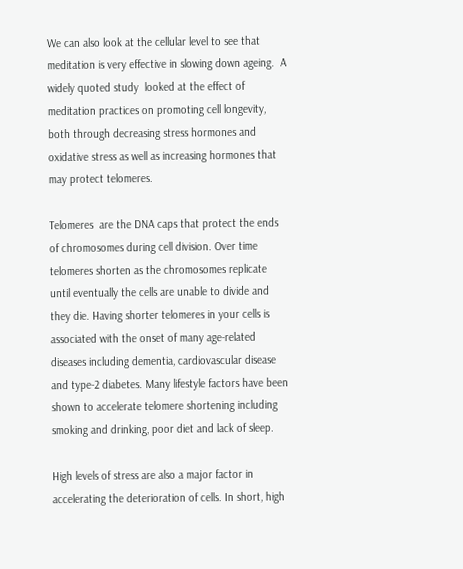We can also look at the cellular level to see that meditation is very effective in slowing down ageing.  A widely quoted study  looked at the effect of meditation practices on promoting cell longevity, both through decreasing stress hormones and oxidative stress as well as increasing hormones that may protect telomeres.

Telomeres  are the DNA caps that protect the ends of chromosomes during cell division. Over time telomeres shorten as the chromosomes replicate until eventually the cells are unable to divide and they die. Having shorter telomeres in your cells is associated with the onset of many age-related diseases including dementia, cardiovascular disease and type-2 diabetes. Many lifestyle factors have been shown to accelerate telomere shortening including smoking and drinking, poor diet and lack of sleep.

High levels of stress are also a major factor in accelerating the deterioration of cells. In short, high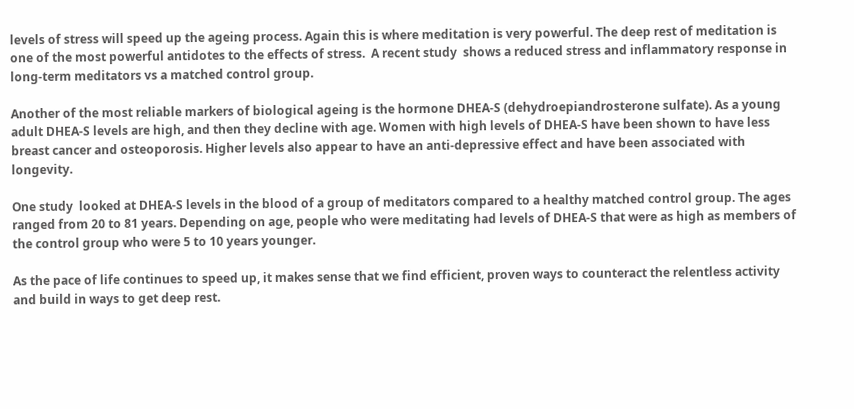levels of stress will speed up the ageing process. Again this is where meditation is very powerful. The deep rest of meditation is one of the most powerful antidotes to the effects of stress.  A recent study  shows a reduced stress and inflammatory response in long-term meditators vs a matched control group.

Another of the most reliable markers of biological ageing is the hormone DHEA-S (dehydroepiandrosterone sulfate). As a young adult DHEA-S levels are high, and then they decline with age. Women with high levels of DHEA-S have been shown to have less breast cancer and osteoporosis. Higher levels also appear to have an anti-depressive effect and have been associated with longevity.

One study  looked at DHEA-S levels in the blood of a group of meditators compared to a healthy matched control group. The ages ranged from 20 to 81 years. Depending on age, people who were meditating had levels of DHEA-S that were as high as members of the control group who were 5 to 10 years younger.

As the pace of life continues to speed up, it makes sense that we find efficient, proven ways to counteract the relentless activity and build in ways to get deep rest.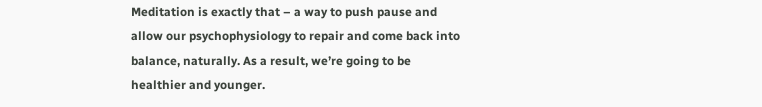Meditation is exactly that – a way to push pause and allow our psychophysiology to repair and come back into balance, naturally. As a result, we’re going to be healthier and younger.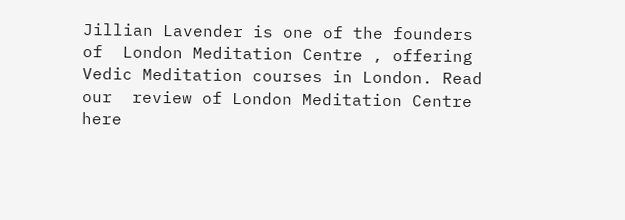Jillian Lavender is one of the founders of  London Meditation Centre , offering Vedic Meditation courses in London. Read our  review of London Meditation Centre here